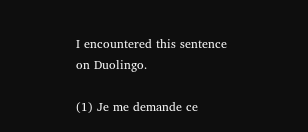I encountered this sentence on Duolingo.

(1) Je me demande ce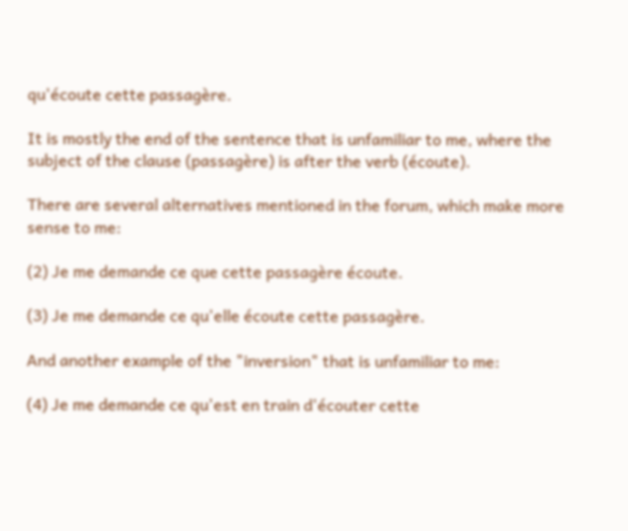qu'écoute cette passagère.

It is mostly the end of the sentence that is unfamiliar to me, where the subject of the clause (passagère) is after the verb (écoute).

There are several alternatives mentioned in the forum, which make more sense to me:

(2) Je me demande ce que cette passagère écoute.

(3) Je me demande ce qu'elle écoute cette passagère.

And another example of the "inversion" that is unfamiliar to me:

(4) Je me demande ce qu'est en train d'écouter cette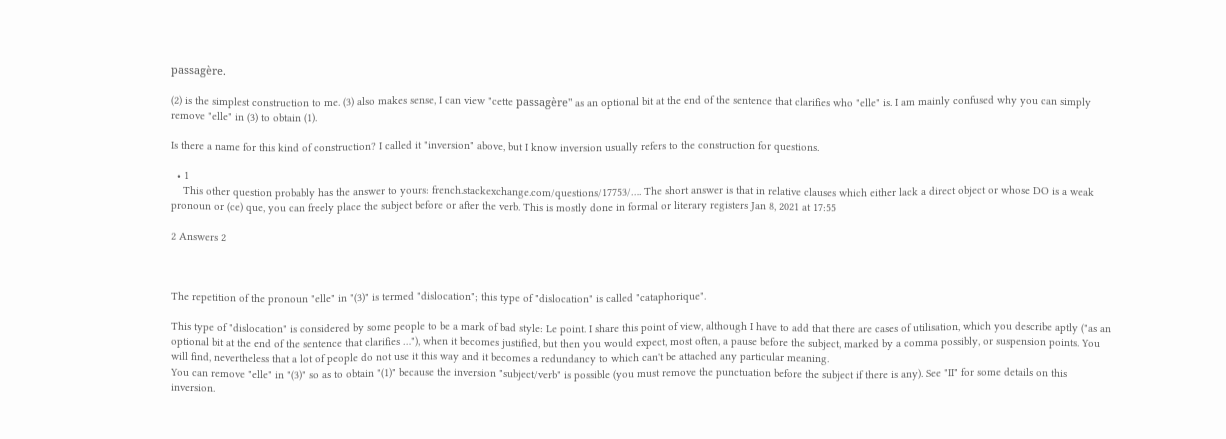passagère.

(2) is the simplest construction to me. (3) also makes sense, I can view "cette passagère" as an optional bit at the end of the sentence that clarifies who "elle" is. I am mainly confused why you can simply remove "elle" in (3) to obtain (1).

Is there a name for this kind of construction? I called it "inversion" above, but I know inversion usually refers to the construction for questions.

  • 1
    This other question probably has the answer to yours: french.stackexchange.com/questions/17753/…. The short answer is that in relative clauses which either lack a direct object or whose DO is a weak pronoun or (ce) que, you can freely place the subject before or after the verb. This is mostly done in formal or literary registers Jan 8, 2021 at 17:55

2 Answers 2



The repetition of the pronoun "elle" in "(3)" is termed "dislocation"; this type of "dislocation" is called "cataphorique".

This type of "dislocation" is considered by some people to be a mark of bad style: Le point. I share this point of view, although I have to add that there are cases of utilisation, which you describe aptly ("as an optional bit at the end of the sentence that clarifies …"), when it becomes justified, but then you would expect, most often, a pause before the subject, marked by a comma possibly, or suspension points. You will find, nevertheless that a lot of people do not use it this way and it becomes a redundancy to which can't be attached any particular meaning.
You can remove "elle" in "(3)" so as to obtain "(1)" because the inversion "subject/verb" is possible (you must remove the punctuation before the subject if there is any). See "II" for some details on this inversion.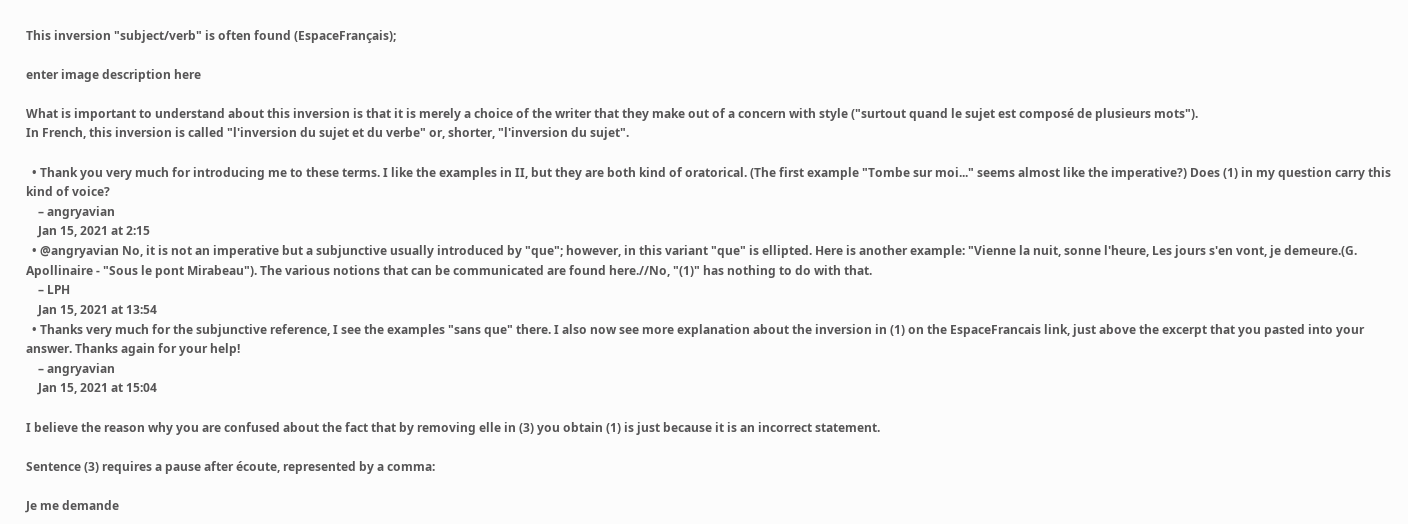This inversion "subject/verb" is often found (EspaceFrançais);

enter image description here

What is important to understand about this inversion is that it is merely a choice of the writer that they make out of a concern with style ("surtout quand le sujet est composé de plusieurs mots").
In French, this inversion is called "l'inversion du sujet et du verbe" or, shorter, "l'inversion du sujet".

  • Thank you very much for introducing me to these terms. I like the examples in II, but they are both kind of oratorical. (The first example "Tombe sur moi..." seems almost like the imperative?) Does (1) in my question carry this kind of voice?
    – angryavian
    Jan 15, 2021 at 2:15
  • @angryavian No, it is not an imperative but a subjunctive usually introduced by "que"; however, in this variant "que" is ellipted. Here is another example: "Vienne la nuit, sonne l'heure, Les jours s'en vont, je demeure.(G. Apollinaire - "Sous le pont Mirabeau"). The various notions that can be communicated are found here.//No, "(1)" has nothing to do with that.
    – LPH
    Jan 15, 2021 at 13:54
  • Thanks very much for the subjunctive reference, I see the examples "sans que" there. I also now see more explanation about the inversion in (1) on the EspaceFrancais link, just above the excerpt that you pasted into your answer. Thanks again for your help!
    – angryavian
    Jan 15, 2021 at 15:04

I believe the reason why you are confused about the fact that by removing elle in (3) you obtain (1) is just because it is an incorrect statement.

Sentence (3) requires a pause after écoute, represented by a comma:

Je me demande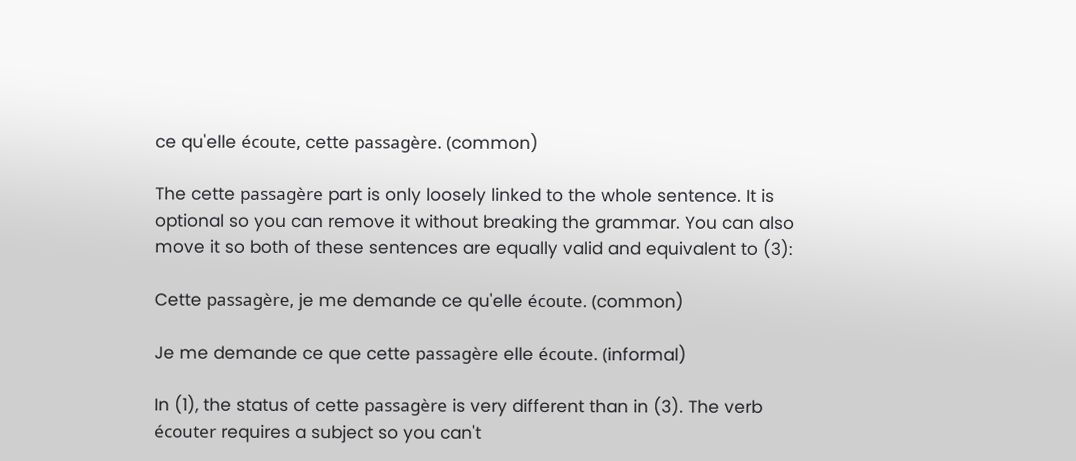ce qu'elle écoute, cette passagère. (common)

The cette passagère part is only loosely linked to the whole sentence. It is optional so you can remove it without breaking the grammar. You can also move it so both of these sentences are equally valid and equivalent to (3):

Cette passagère, je me demande ce qu'elle écoute. (common)

Je me demande ce que cette passagère elle écoute. (informal)

In (1), the status of cette passagère is very different than in (3). The verb écouter requires a subject so you can't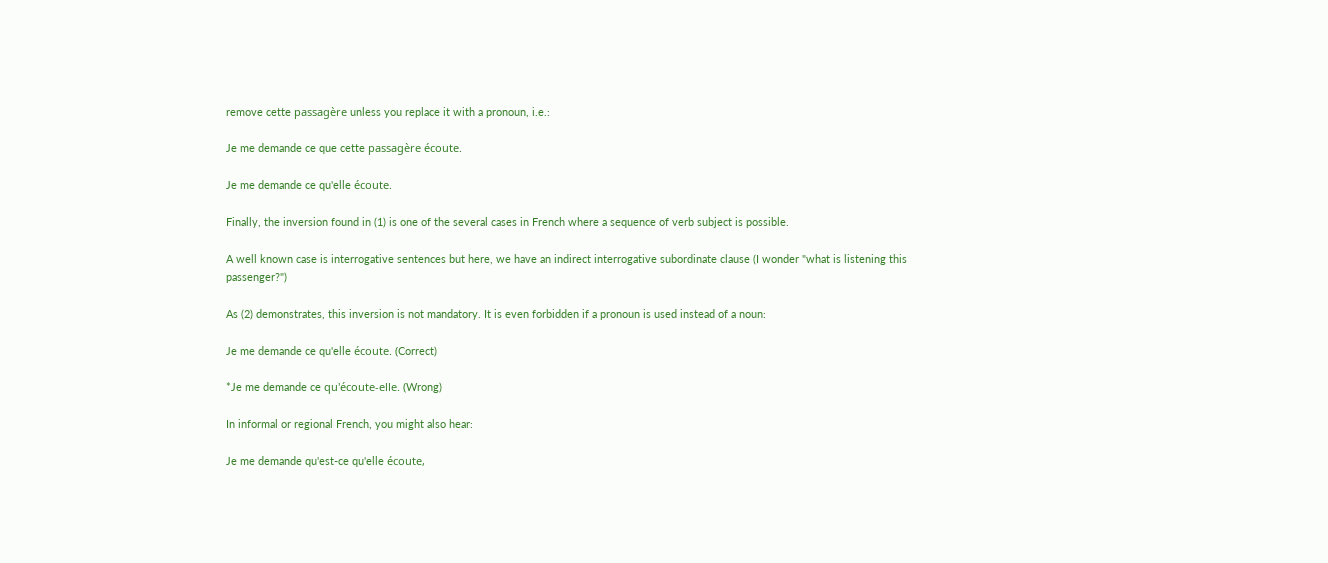remove cette passagère unless you replace it with a pronoun, i.e.:

Je me demande ce que cette passagère écoute.

Je me demande ce qu'elle écoute.

Finally, the inversion found in (1) is one of the several cases in French where a sequence of verb subject is possible.

A well known case is interrogative sentences but here, we have an indirect interrogative subordinate clause (I wonder "what is listening this passenger?")

As (2) demonstrates, this inversion is not mandatory. It is even forbidden if a pronoun is used instead of a noun:

Je me demande ce qu'elle écoute. (Correct)

*Je me demande ce qu'écoute-elle. (Wrong)

In informal or regional French, you might also hear:

Je me demande qu'est-ce qu'elle écoute,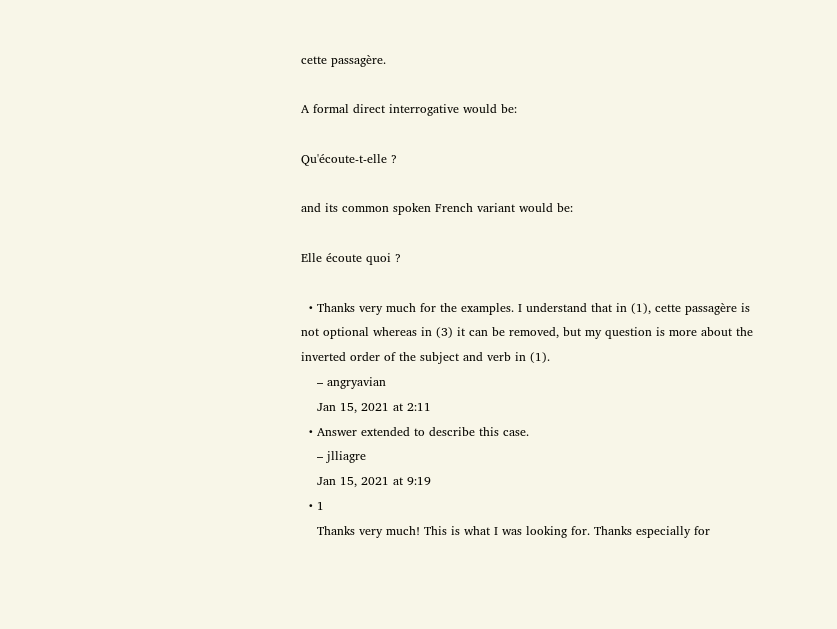cette passagère.

A formal direct interrogative would be:

Qu'écoute-t-elle ?

and its common spoken French variant would be:

Elle écoute quoi ?

  • Thanks very much for the examples. I understand that in (1), cette passagère is not optional whereas in (3) it can be removed, but my question is more about the inverted order of the subject and verb in (1).
    – angryavian
    Jan 15, 2021 at 2:11
  • Answer extended to describe this case.
    – jlliagre
    Jan 15, 2021 at 9:19
  • 1
    Thanks very much! This is what I was looking for. Thanks especially for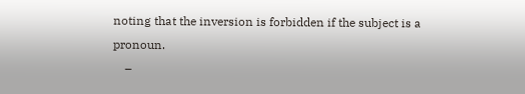noting that the inversion is forbidden if the subject is a pronoun.
    –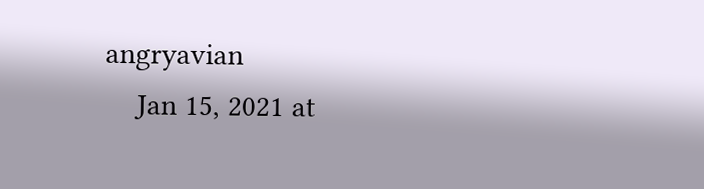angryavian
    Jan 15, 2021 at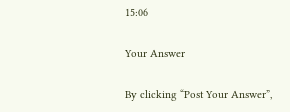15:06

Your Answer

By clicking “Post Your Answer”,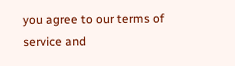you agree to our terms of service and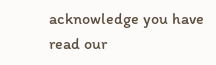acknowledge you have read our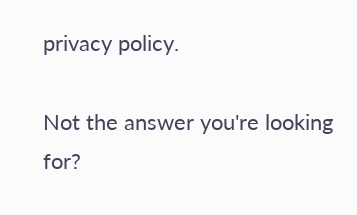privacy policy.

Not the answer you're looking for?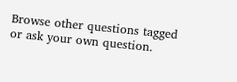Browse other questions tagged or ask your own question.